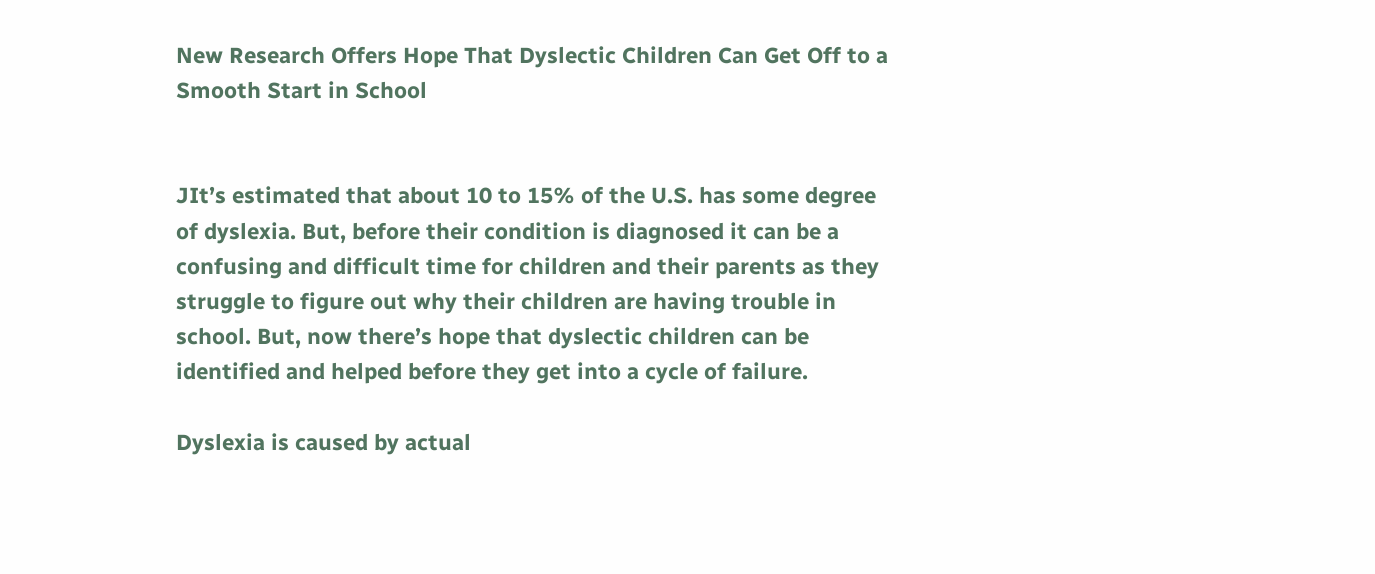New Research Offers Hope That Dyslectic Children Can Get Off to a Smooth Start in School


JIt’s estimated that about 10 to 15% of the U.S. has some degree of dyslexia. But, before their condition is diagnosed it can be a confusing and difficult time for children and their parents as they struggle to figure out why their children are having trouble in school. But, now there’s hope that dyslectic children can be identified and helped before they get into a cycle of failure.

Dyslexia is caused by actual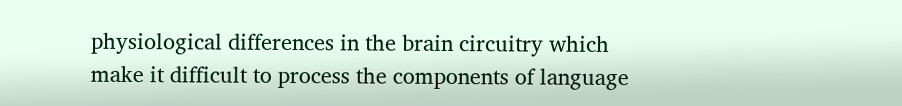physiological differences in the brain circuitry which make it difficult to process the components of language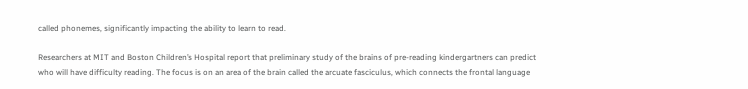called phonemes, significantly impacting the ability to learn to read.

Researchers at MIT and Boston Children’s Hospital report that preliminary study of the brains of pre-reading kindergartners can predict who will have difficulty reading. The focus is on an area of the brain called the arcuate fasciculus, which connects the frontal language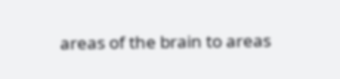areas of the brain to areas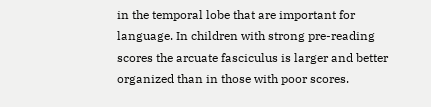in the temporal lobe that are important for language. In children with strong pre-reading scores the arcuate fasciculus is larger and better organized than in those with poor scores.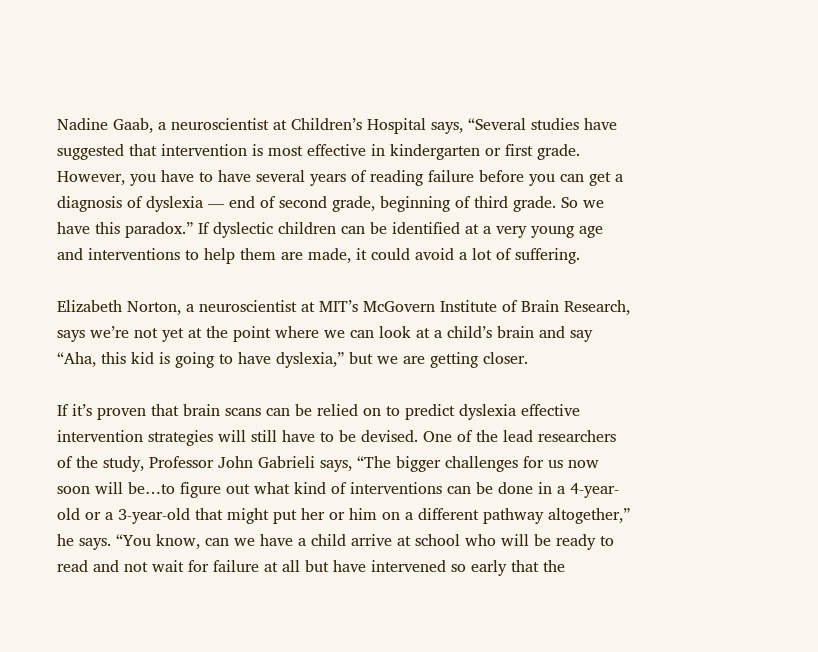Nadine Gaab, a neuroscientist at Children’s Hospital says, “Several studies have suggested that intervention is most effective in kindergarten or first grade. However, you have to have several years of reading failure before you can get a diagnosis of dyslexia — end of second grade, beginning of third grade. So we have this paradox.” If dyslectic children can be identified at a very young age and interventions to help them are made, it could avoid a lot of suffering.

Elizabeth Norton, a neuroscientist at MIT’s McGovern Institute of Brain Research, says we’re not yet at the point where we can look at a child’s brain and say “Aha, this kid is going to have dyslexia,” but we are getting closer.

If it’s proven that brain scans can be relied on to predict dyslexia effective intervention strategies will still have to be devised. One of the lead researchers of the study, Professor John Gabrieli says, “The bigger challenges for us now soon will be…to figure out what kind of interventions can be done in a 4-year-old or a 3-year-old that might put her or him on a different pathway altogether,” he says. “You know, can we have a child arrive at school who will be ready to read and not wait for failure at all but have intervened so early that the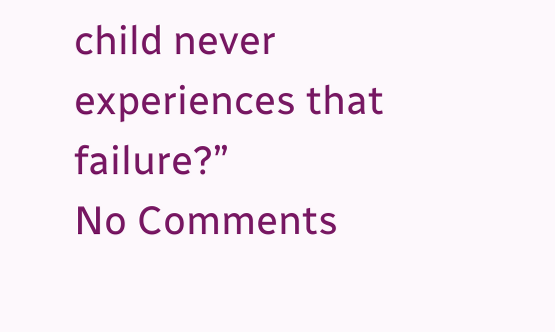child never experiences that failure?”
No Comments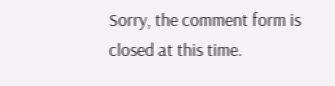Sorry, the comment form is closed at this time.